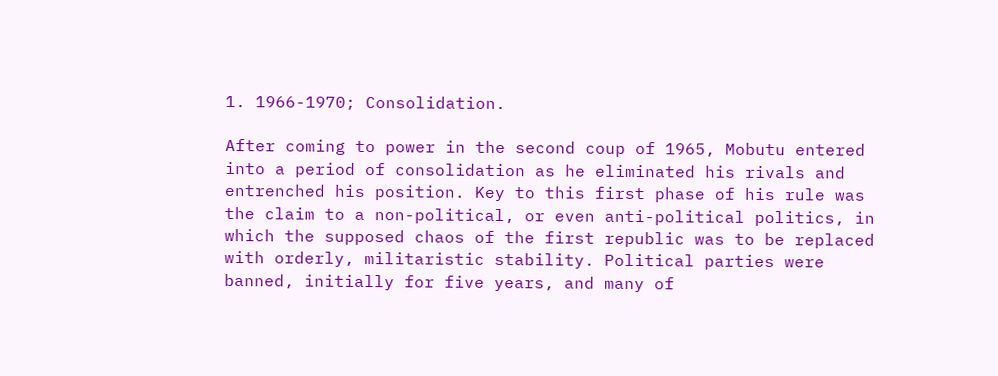1. 1966-1970; Consolidation.

After coming to power in the second coup of 1965, Mobutu entered into a period of consolidation as he eliminated his rivals and entrenched his position. Key to this first phase of his rule was the claim to a non-political, or even anti-political politics, in which the supposed chaos of the first republic was to be replaced with orderly, militaristic stability. Political parties were banned, initially for five years, and many of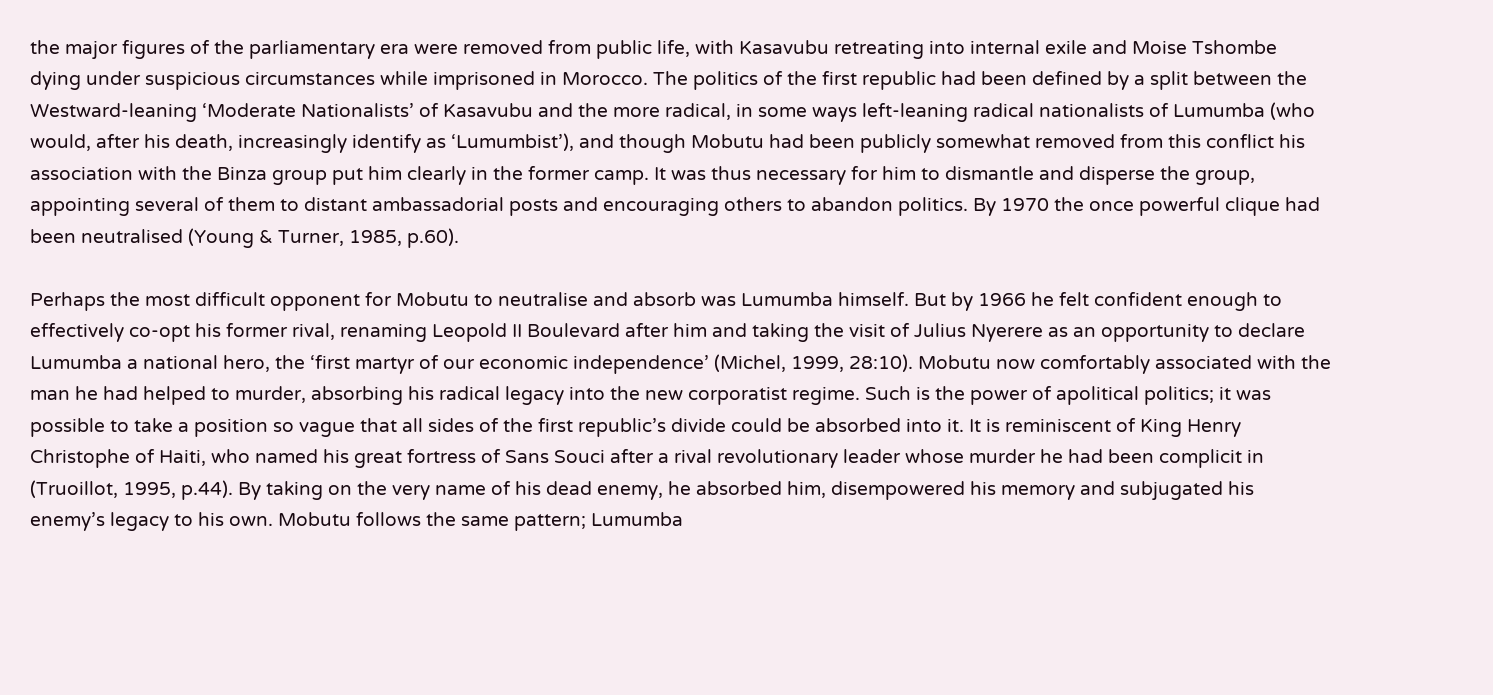the major figures of the parliamentary era were removed from public life, with Kasavubu retreating into internal exile and Moise Tshombe dying under suspicious circumstances while imprisoned in Morocco. The politics of the first republic had been defined by a split between the Westward-leaning ‘Moderate Nationalists’ of Kasavubu and the more radical, in some ways left-leaning radical nationalists of Lumumba (who would, after his death, increasingly identify as ‘Lumumbist’), and though Mobutu had been publicly somewhat removed from this conflict his association with the Binza group put him clearly in the former camp. It was thus necessary for him to dismantle and disperse the group, appointing several of them to distant ambassadorial posts and encouraging others to abandon politics. By 1970 the once powerful clique had been neutralised (Young & Turner, 1985, p.60).

Perhaps the most difficult opponent for Mobutu to neutralise and absorb was Lumumba himself. But by 1966 he felt confident enough to effectively co-opt his former rival, renaming Leopold II Boulevard after him and taking the visit of Julius Nyerere as an opportunity to declare Lumumba a national hero, the ‘first martyr of our economic independence’ (Michel, 1999, 28:10). Mobutu now comfortably associated with the man he had helped to murder, absorbing his radical legacy into the new corporatist regime. Such is the power of apolitical politics; it was possible to take a position so vague that all sides of the first republic’s divide could be absorbed into it. It is reminiscent of King Henry Christophe of Haiti, who named his great fortress of Sans Souci after a rival revolutionary leader whose murder he had been complicit in (Truoillot, 1995, p.44). By taking on the very name of his dead enemy, he absorbed him, disempowered his memory and subjugated his enemy’s legacy to his own. Mobutu follows the same pattern; Lumumba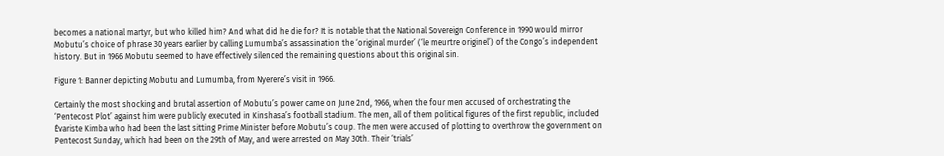becomes a national martyr, but who killed him? And what did he die for? It is notable that the National Sovereign Conference in 1990 would mirror Mobutu’s choice of phrase 30 years earlier by calling Lumumba’s assassination the ‘original murder’ (‘le meurtre originel’) of the Congo’s independent history. But in 1966 Mobutu seemed to have effectively silenced the remaining questions about this original sin.

Figure 1: Banner depicting Mobutu and Lumumba, from Nyerere’s visit in 1966.

Certainly the most shocking and brutal assertion of Mobutu’s power came on June 2nd, 1966, when the four men accused of orchestrating the ‘Pentecost Plot’ against him were publicly executed in Kinshasa’s football stadium. The men, all of them political figures of the first republic, included Évariste Kimba who had been the last sitting Prime Minister before Mobutu’s coup. The men were accused of plotting to overthrow the government on Pentecost Sunday, which had been on the 29th of May, and were arrested on May 30th. Their ‘trials’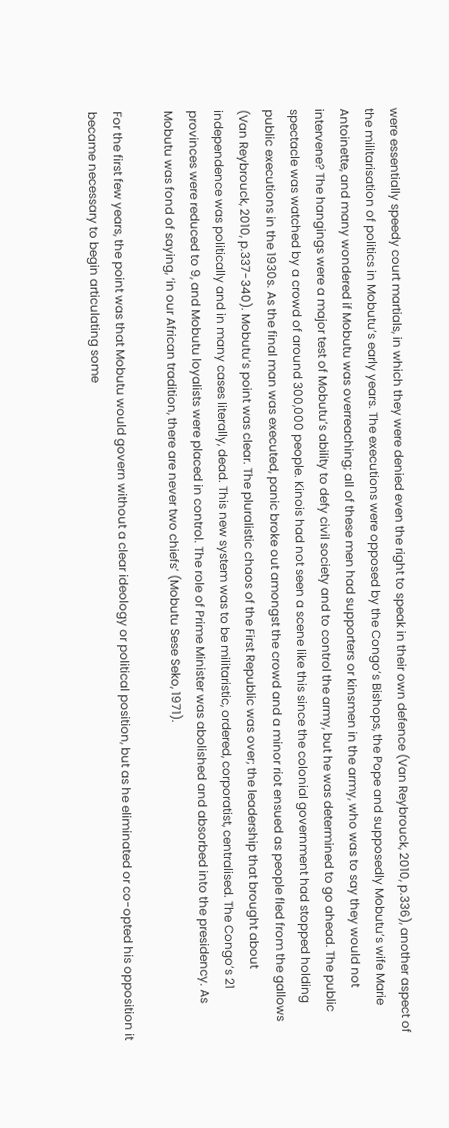were essentially speedy court martials, in which they were denied even the right to speak in their own defence (Van Reybrouck, 2010, p.336), another aspect of the militarisation of politics in Mobutu’s early years. The executions were opposed by the Congo’s Bishops, the Pope and supposedly Mobutu’s wife Marie Antoinette, and many wondered if Mobutu was overreaching; all of these men had supporters or kinsmen in the army, who was to say they would not intervene? The hangings were a major test of Mobutu’s ability to defy civil society and to control the army, but he was determined to go ahead. The public spectacle was watched by a crowd of around 300,000 people. Kinois had not seen a scene like this since the colonial government had stopped holding public executions in the 1930s. As the final man was executed, panic broke out amongst the crowd and a minor riot ensued as people fled from the gallows (Van Reybrouck, 2010, p.337-340). Mobutu’s point was clear. The pluralistic chaos of the First Republic was over; the leadership that brought about independence was politically and in many cases literally, dead. This new system was to be militaristic, ordered, corporatist, centralised. The Congo’s 21 provinces were reduced to 9, and Mobutu loyalists were placed in control. The role of Prime Minister was abolished and absorbed into the presidency. As Mobutu was fond of saying, ‘in our African tradition, there are never two chiefs’ (Mobutu Sese Seko, 1971).

For the first few years, the point was that Mobutu would govern without a clear ideology or political position, but as he eliminated or co-opted his opposition it became necessary to begin articulating some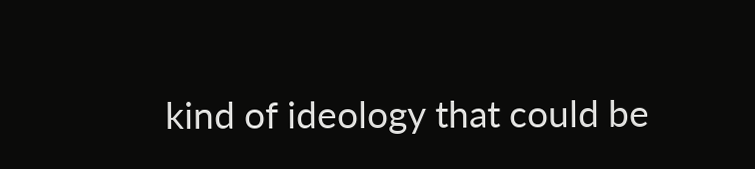kind of ideology that could be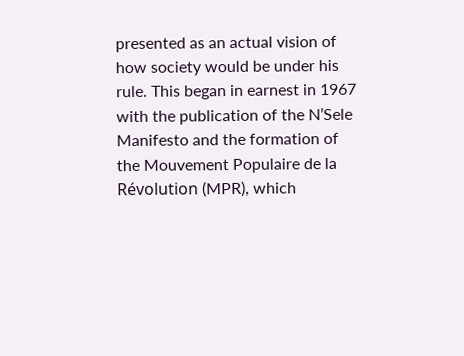presented as an actual vision of how society would be under his rule. This began in earnest in 1967 with the publication of the N’Sele Manifesto and the formation of the Mouvement Populaire de la Révolution (MPR), which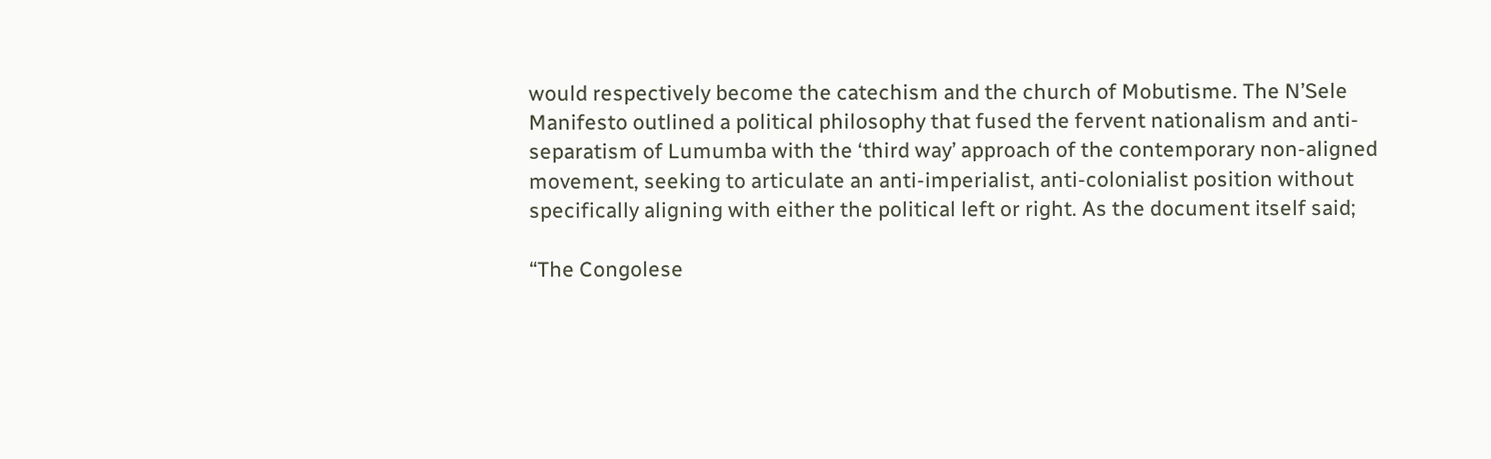would respectively become the catechism and the church of Mobutisme. The N’Sele Manifesto outlined a political philosophy that fused the fervent nationalism and anti-separatism of Lumumba with the ‘third way’ approach of the contemporary non-aligned movement, seeking to articulate an anti-imperialist, anti-colonialist position without specifically aligning with either the political left or right. As the document itself said;

“The Congolese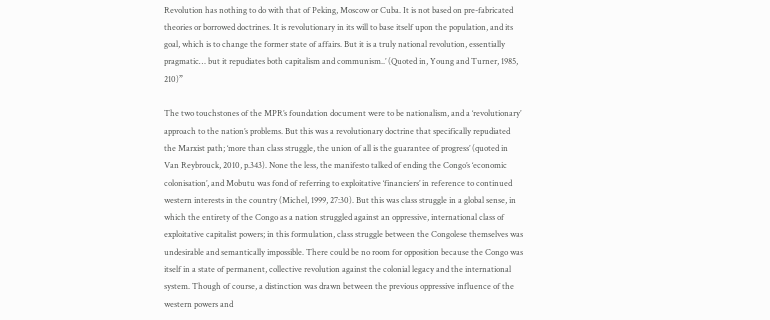Revolution has nothing to do with that of Peking, Moscow or Cuba. It is not based on pre-fabricated theories or borrowed doctrines. It is revolutionary in its will to base itself upon the population, and its goal, which is to change the former state of affairs. But it is a truly national revolution, essentially pragmatic… but it repudiates both capitalism and communism..’ (Quoted in, Young and Turner, 1985, 210)”

The two touchstones of the MPR’s foundation document were to be nationalism, and a ‘revolutionary’ approach to the nation’s problems. But this was a revolutionary doctrine that specifically repudiated the Marxist path; ‘more than class struggle, the union of all is the guarantee of progress’ (quoted in Van Reybrouck, 2010, p.343). None the less, the manifesto talked of ending the Congo’s ‘economic colonisation’, and Mobutu was fond of referring to exploitative ‘financiers’ in reference to continued western interests in the country (Michel, 1999, 27:30). But this was class struggle in a global sense, in which the entirety of the Congo as a nation struggled against an oppressive, international class of exploitative capitalist powers; in this formulation, class struggle between the Congolese themselves was undesirable and semantically impossible. There could be no room for opposition because the Congo was itself in a state of permanent, collective revolution against the colonial legacy and the international system. Though of course, a distinction was drawn between the previous oppressive influence of the western powers and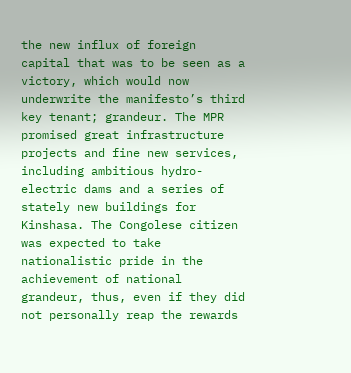the new influx of foreign capital that was to be seen as a victory, which would now underwrite the manifesto’s third key tenant; grandeur. The MPR promised great infrastructure projects and fine new services, including ambitious hydro-electric dams and a series of stately new buildings for Kinshasa. The Congolese citizen was expected to take nationalistic pride in the achievement of national grandeur, thus, even if they did not personally reap the rewards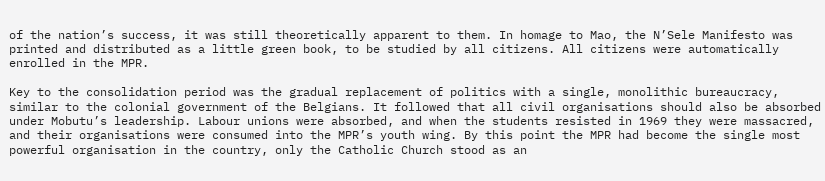of the nation’s success, it was still theoretically apparent to them. In homage to Mao, the N’Sele Manifesto was printed and distributed as a little green book, to be studied by all citizens. All citizens were automatically enrolled in the MPR.

Key to the consolidation period was the gradual replacement of politics with a single, monolithic bureaucracy, similar to the colonial government of the Belgians. It followed that all civil organisations should also be absorbed under Mobutu’s leadership. Labour unions were absorbed, and when the students resisted in 1969 they were massacred, and their organisations were consumed into the MPR’s youth wing. By this point the MPR had become the single most powerful organisation in the country, only the Catholic Church stood as an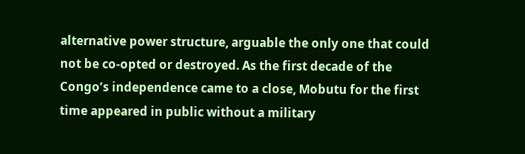alternative power structure, arguable the only one that could not be co-opted or destroyed. As the first decade of the Congo’s independence came to a close, Mobutu for the first time appeared in public without a military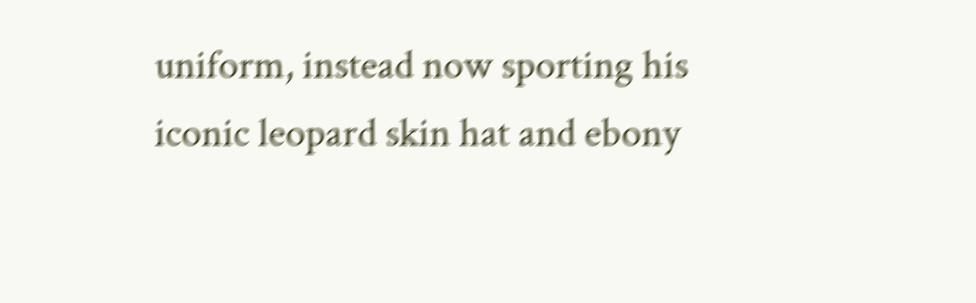uniform, instead now sporting his iconic leopard skin hat and ebony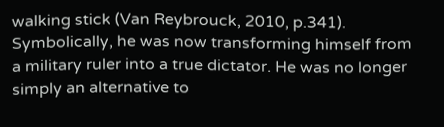walking stick (Van Reybrouck, 2010, p.341). Symbolically, he was now transforming himself from a military ruler into a true dictator. He was no longer simply an alternative to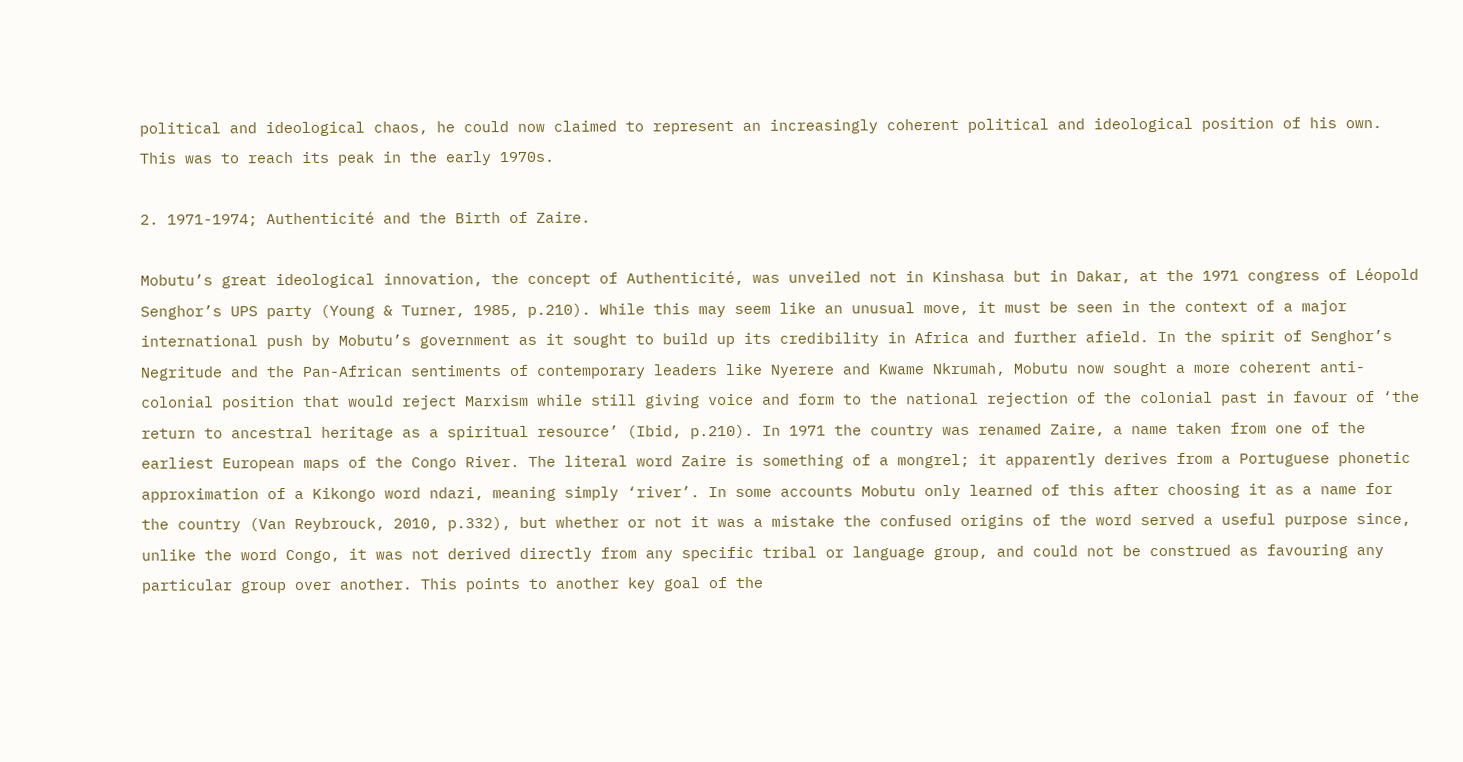political and ideological chaos, he could now claimed to represent an increasingly coherent political and ideological position of his own. This was to reach its peak in the early 1970s.

2. 1971-1974; Authenticité and the Birth of Zaire.

Mobutu’s great ideological innovation, the concept of Authenticité, was unveiled not in Kinshasa but in Dakar, at the 1971 congress of Léopold Senghor’s UPS party (Young & Turner, 1985, p.210). While this may seem like an unusual move, it must be seen in the context of a major international push by Mobutu’s government as it sought to build up its credibility in Africa and further afield. In the spirit of Senghor’s Negritude and the Pan-African sentiments of contemporary leaders like Nyerere and Kwame Nkrumah, Mobutu now sought a more coherent anti-colonial position that would reject Marxism while still giving voice and form to the national rejection of the colonial past in favour of ‘the return to ancestral heritage as a spiritual resource’ (Ibid, p.210). In 1971 the country was renamed Zaire, a name taken from one of the earliest European maps of the Congo River. The literal word Zaire is something of a mongrel; it apparently derives from a Portuguese phonetic approximation of a Kikongo word ndazi, meaning simply ‘river’. In some accounts Mobutu only learned of this after choosing it as a name for the country (Van Reybrouck, 2010, p.332), but whether or not it was a mistake the confused origins of the word served a useful purpose since, unlike the word Congo, it was not derived directly from any specific tribal or language group, and could not be construed as favouring any particular group over another. This points to another key goal of the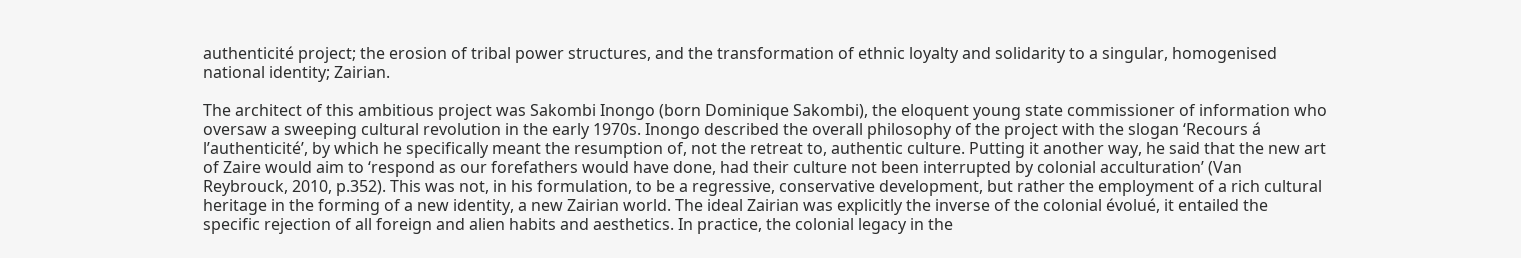authenticité project; the erosion of tribal power structures, and the transformation of ethnic loyalty and solidarity to a singular, homogenised national identity; Zairian.

The architect of this ambitious project was Sakombi Inongo (born Dominique Sakombi), the eloquent young state commissioner of information who oversaw a sweeping cultural revolution in the early 1970s. Inongo described the overall philosophy of the project with the slogan ‘Recours á l’authenticité’, by which he specifically meant the resumption of, not the retreat to, authentic culture. Putting it another way, he said that the new art of Zaire would aim to ‘respond as our forefathers would have done, had their culture not been interrupted by colonial acculturation’ (Van Reybrouck, 2010, p.352). This was not, in his formulation, to be a regressive, conservative development, but rather the employment of a rich cultural heritage in the forming of a new identity, a new Zairian world. The ideal Zairian was explicitly the inverse of the colonial évolué, it entailed the specific rejection of all foreign and alien habits and aesthetics. In practice, the colonial legacy in the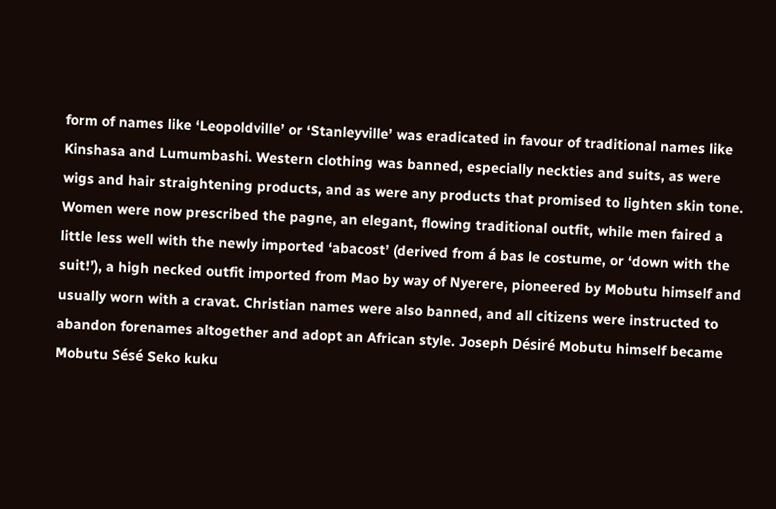form of names like ‘Leopoldville’ or ‘Stanleyville’ was eradicated in favour of traditional names like Kinshasa and Lumumbashi. Western clothing was banned, especially neckties and suits, as were wigs and hair straightening products, and as were any products that promised to lighten skin tone. Women were now prescribed the pagne, an elegant, flowing traditional outfit, while men faired a little less well with the newly imported ‘abacost’ (derived from á bas le costume, or ‘down with the suit!’), a high necked outfit imported from Mao by way of Nyerere, pioneered by Mobutu himself and usually worn with a cravat. Christian names were also banned, and all citizens were instructed to abandon forenames altogether and adopt an African style. Joseph Désiré Mobutu himself became Mobutu Sésé Seko kuku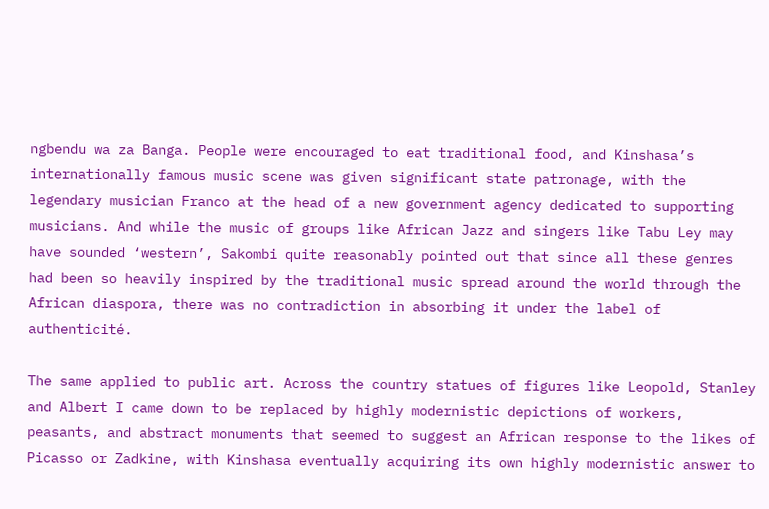ngbendu wa za Banga. People were encouraged to eat traditional food, and Kinshasa’s internationally famous music scene was given significant state patronage, with the legendary musician Franco at the head of a new government agency dedicated to supporting musicians. And while the music of groups like African Jazz and singers like Tabu Ley may have sounded ‘western’, Sakombi quite reasonably pointed out that since all these genres had been so heavily inspired by the traditional music spread around the world through the African diaspora, there was no contradiction in absorbing it under the label of authenticité.

The same applied to public art. Across the country statues of figures like Leopold, Stanley and Albert I came down to be replaced by highly modernistic depictions of workers, peasants, and abstract monuments that seemed to suggest an African response to the likes of Picasso or Zadkine, with Kinshasa eventually acquiring its own highly modernistic answer to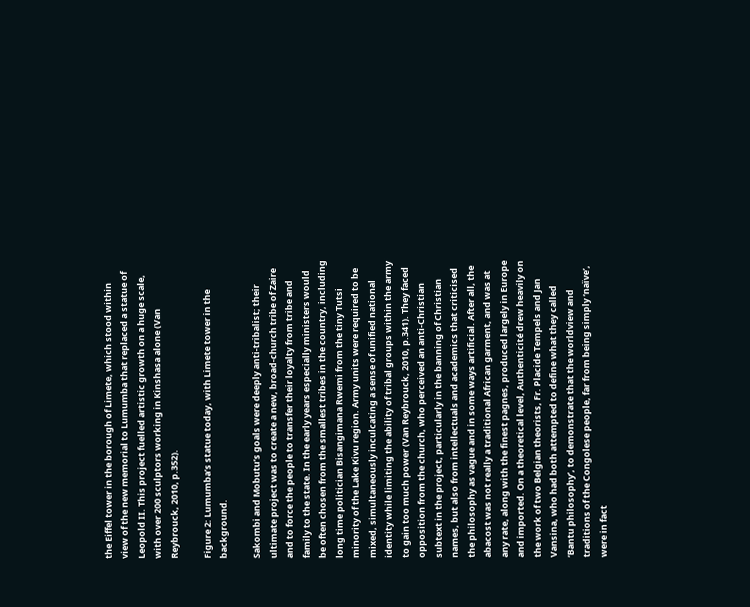the Eiffel tower in the borough of Limete, which stood within view of the new memorial to Lumumba that replaced a statue of Leopold II. This project fuelled artistic growth on a huge scale, with over 200 sculptors working in Kinshasa alone (Van Reybrouck, 2010, p.352).

Figure 2: Lumumba’s statue today, with Limete tower in the background.

Sakombi and Mobutu’s goals were deeply anti-tribalist; their ultimate project was to create a new, broad-church tribe of Zaire and to force the people to transfer their loyalty from tribe and family to the state. In the early years especially ministers would be often chosen from the smallest tribes in the country, including long time politician Bisangimana Rwemi from the tiny Tutsi minority of the Lake Kivu region. Army units were required to be mixed, simultaneously inculcating a sense of unified national identity while limiting the ability of tribal groups within the army to gain too much power (Van Reybrouck, 2010, p.341). They faced opposition from the church, who perceived an anti-Christian subtext in the project, particularly in the banning of Christian names, but also from intellectuals and academics that criticised the philosophy as vague and in some ways artificial. After all, the abacost was not really a traditional African garment, and was at any rate, along with the finest pagnes, produced largely in Europe and imported. On a theoretical level, Authenticité drew heavily on the work of two Belgian theorists, Fr. Placide Tempels and Jan Vansina, who had both attempted to define what they called ‘Bantu philosophy’, to demonstrate that the worldview and traditions of the Congolese people, far from being simply ‘naïve’, were in fact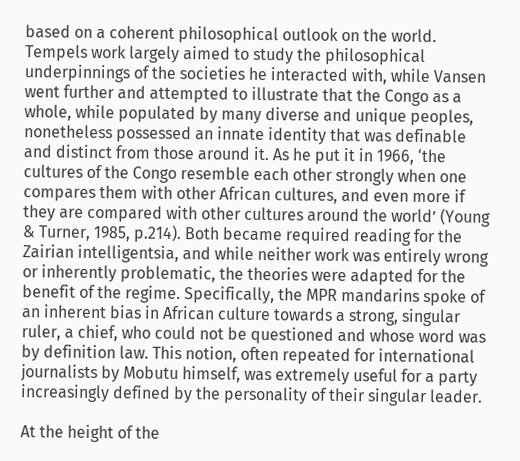based on a coherent philosophical outlook on the world. Tempels work largely aimed to study the philosophical underpinnings of the societies he interacted with, while Vansen went further and attempted to illustrate that the Congo as a whole, while populated by many diverse and unique peoples, nonetheless possessed an innate identity that was definable and distinct from those around it. As he put it in 1966, ‘the cultures of the Congo resemble each other strongly when one compares them with other African cultures, and even more if they are compared with other cultures around the world’ (Young & Turner, 1985, p.214). Both became required reading for the Zairian intelligentsia, and while neither work was entirely wrong or inherently problematic, the theories were adapted for the benefit of the regime. Specifically, the MPR mandarins spoke of an inherent bias in African culture towards a strong, singular ruler, a chief, who could not be questioned and whose word was by definition law. This notion, often repeated for international journalists by Mobutu himself, was extremely useful for a party increasingly defined by the personality of their singular leader.

At the height of the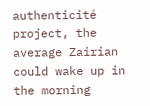authenticité project, the average Zairian could wake up in the morning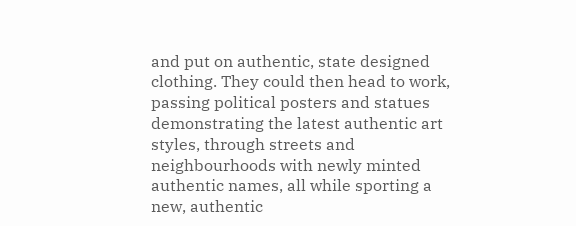and put on authentic, state designed clothing. They could then head to work, passing political posters and statues demonstrating the latest authentic art styles, through streets and neighbourhoods with newly minted authentic names, all while sporting a new, authentic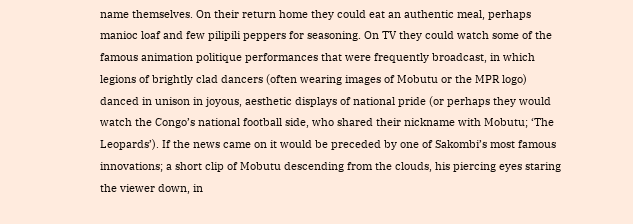name themselves. On their return home they could eat an authentic meal, perhaps manioc loaf and few pilipili peppers for seasoning. On TV they could watch some of the famous animation politique performances that were frequently broadcast, in which legions of brightly clad dancers (often wearing images of Mobutu or the MPR logo) danced in unison in joyous, aesthetic displays of national pride (or perhaps they would watch the Congo’s national football side, who shared their nickname with Mobutu; ‘The Leopards’). If the news came on it would be preceded by one of Sakombi’s most famous innovations; a short clip of Mobutu descending from the clouds, his piercing eyes staring the viewer down, in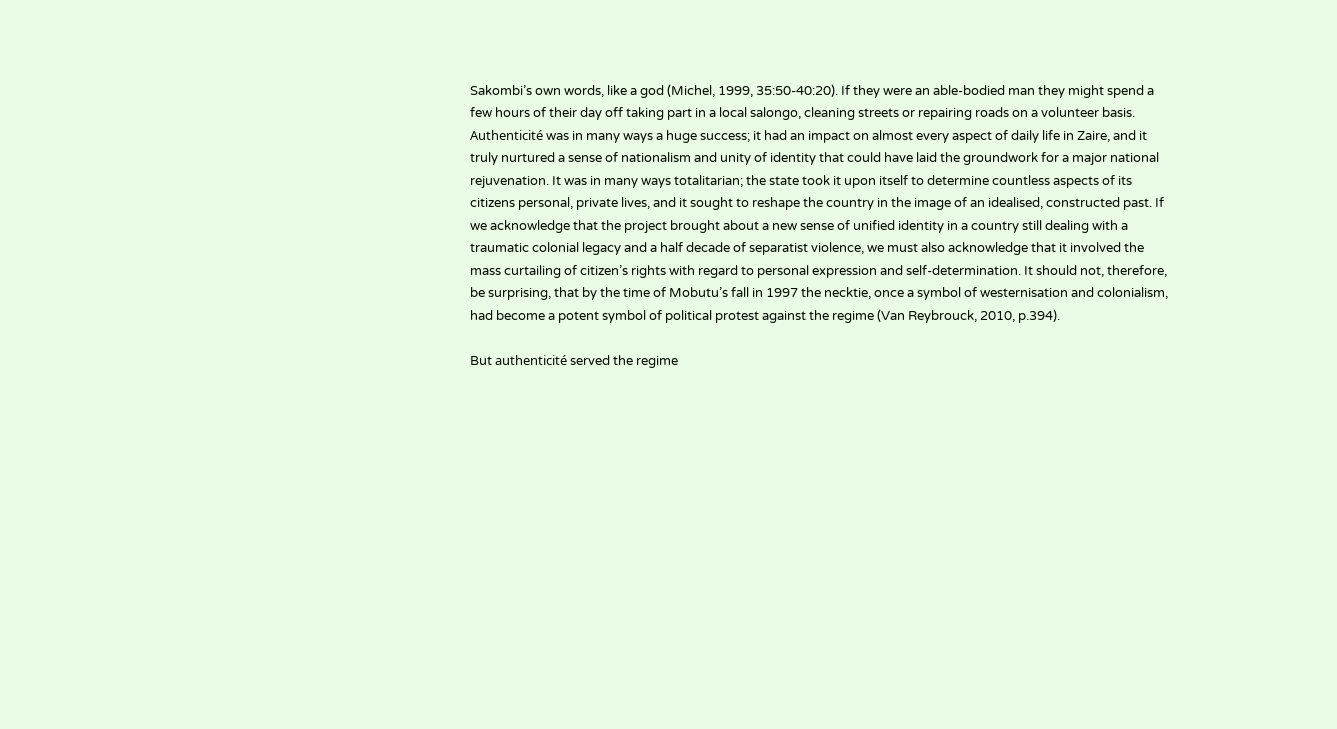Sakombi’s own words, like a god (Michel, 1999, 35:50-40:20). If they were an able-bodied man they might spend a few hours of their day off taking part in a local salongo, cleaning streets or repairing roads on a volunteer basis. Authenticité was in many ways a huge success; it had an impact on almost every aspect of daily life in Zaire, and it truly nurtured a sense of nationalism and unity of identity that could have laid the groundwork for a major national rejuvenation. It was in many ways totalitarian; the state took it upon itself to determine countless aspects of its citizens personal, private lives, and it sought to reshape the country in the image of an idealised, constructed past. If we acknowledge that the project brought about a new sense of unified identity in a country still dealing with a traumatic colonial legacy and a half decade of separatist violence, we must also acknowledge that it involved the mass curtailing of citizen’s rights with regard to personal expression and self-determination. It should not, therefore, be surprising, that by the time of Mobutu’s fall in 1997 the necktie, once a symbol of westernisation and colonialism, had become a potent symbol of political protest against the regime (Van Reybrouck, 2010, p.394).

But authenticité served the regime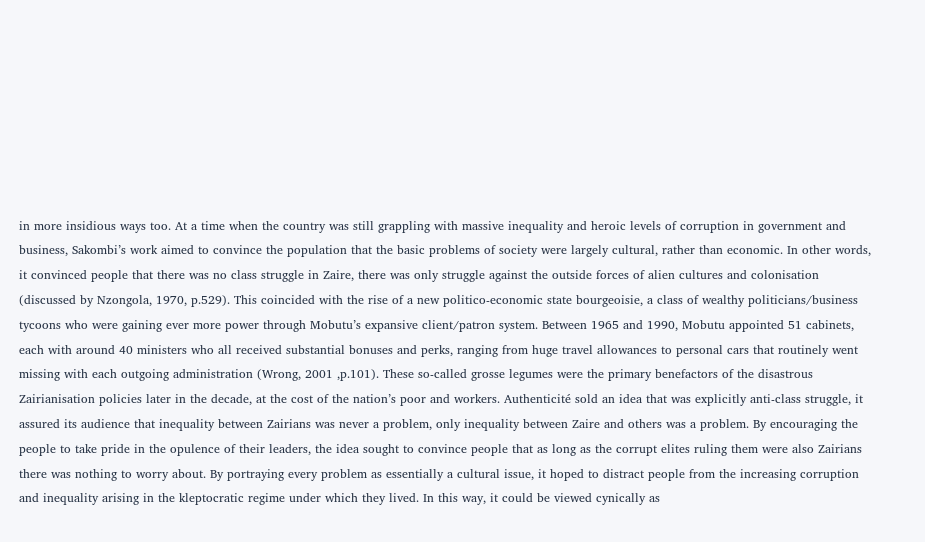in more insidious ways too. At a time when the country was still grappling with massive inequality and heroic levels of corruption in government and business, Sakombi’s work aimed to convince the population that the basic problems of society were largely cultural, rather than economic. In other words, it convinced people that there was no class struggle in Zaire, there was only struggle against the outside forces of alien cultures and colonisation (discussed by Nzongola, 1970, p.529). This coincided with the rise of a new politico-economic state bourgeoisie, a class of wealthy politicians/business tycoons who were gaining ever more power through Mobutu’s expansive client/patron system. Between 1965 and 1990, Mobutu appointed 51 cabinets, each with around 40 ministers who all received substantial bonuses and perks, ranging from huge travel allowances to personal cars that routinely went missing with each outgoing administration (Wrong, 2001 ,p.101). These so-called grosse legumes were the primary benefactors of the disastrous Zairianisation policies later in the decade, at the cost of the nation’s poor and workers. Authenticité sold an idea that was explicitly anti-class struggle, it assured its audience that inequality between Zairians was never a problem, only inequality between Zaire and others was a problem. By encouraging the people to take pride in the opulence of their leaders, the idea sought to convince people that as long as the corrupt elites ruling them were also Zairians there was nothing to worry about. By portraying every problem as essentially a cultural issue, it hoped to distract people from the increasing corruption and inequality arising in the kleptocratic regime under which they lived. In this way, it could be viewed cynically as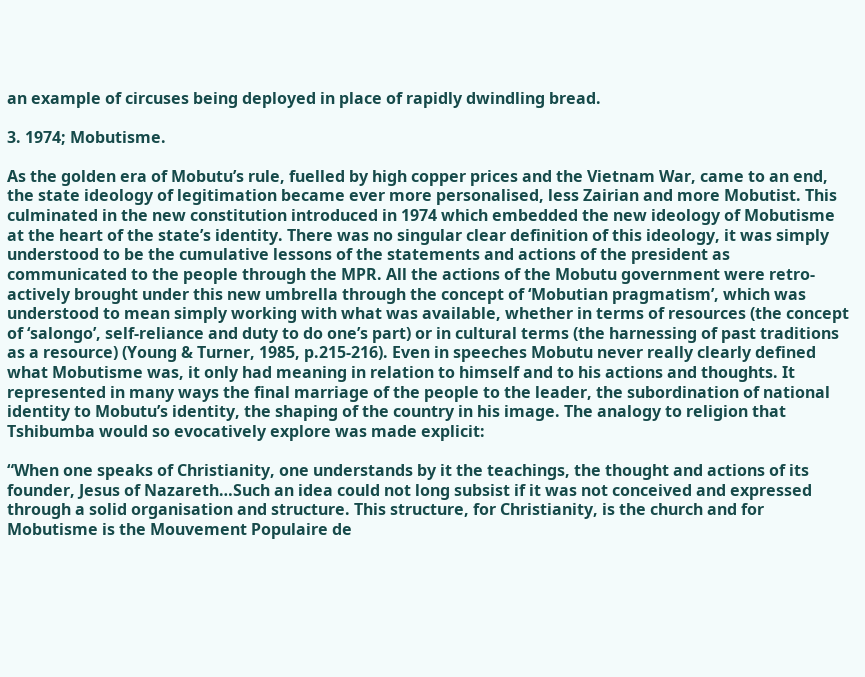an example of circuses being deployed in place of rapidly dwindling bread.

3. 1974; Mobutisme.

As the golden era of Mobutu’s rule, fuelled by high copper prices and the Vietnam War, came to an end, the state ideology of legitimation became ever more personalised, less Zairian and more Mobutist. This culminated in the new constitution introduced in 1974 which embedded the new ideology of Mobutisme at the heart of the state’s identity. There was no singular clear definition of this ideology, it was simply understood to be the cumulative lessons of the statements and actions of the president as communicated to the people through the MPR. All the actions of the Mobutu government were retro-actively brought under this new umbrella through the concept of ‘Mobutian pragmatism’, which was understood to mean simply working with what was available, whether in terms of resources (the concept of ‘salongo’, self-reliance and duty to do one’s part) or in cultural terms (the harnessing of past traditions as a resource) (Young & Turner, 1985, p.215-216). Even in speeches Mobutu never really clearly defined what Mobutisme was, it only had meaning in relation to himself and to his actions and thoughts. It represented in many ways the final marriage of the people to the leader, the subordination of national identity to Mobutu’s identity, the shaping of the country in his image. The analogy to religion that Tshibumba would so evocatively explore was made explicit:

“When one speaks of Christianity, one understands by it the teachings, the thought and actions of its founder, Jesus of Nazareth…Such an idea could not long subsist if it was not conceived and expressed through a solid organisation and structure. This structure, for Christianity, is the church and for Mobutisme is the Mouvement Populaire de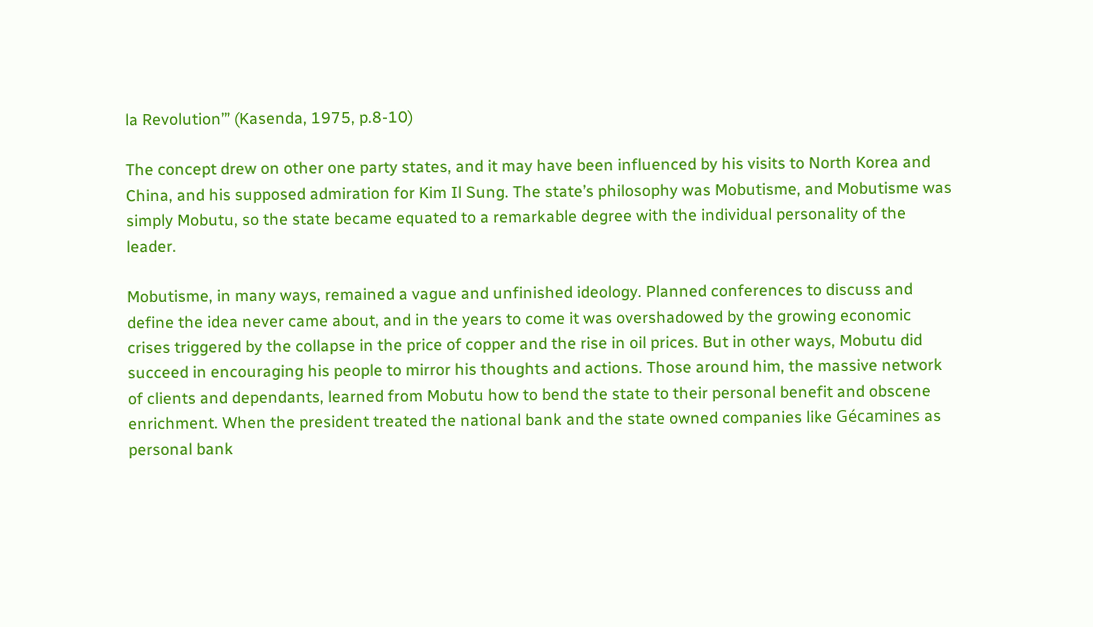la Revolution’” (Kasenda, 1975, p.8-10)

The concept drew on other one party states, and it may have been influenced by his visits to North Korea and China, and his supposed admiration for Kim Il Sung. The state’s philosophy was Mobutisme, and Mobutisme was simply Mobutu, so the state became equated to a remarkable degree with the individual personality of the leader.

Mobutisme, in many ways, remained a vague and unfinished ideology. Planned conferences to discuss and define the idea never came about, and in the years to come it was overshadowed by the growing economic crises triggered by the collapse in the price of copper and the rise in oil prices. But in other ways, Mobutu did succeed in encouraging his people to mirror his thoughts and actions. Those around him, the massive network of clients and dependants, learned from Mobutu how to bend the state to their personal benefit and obscene enrichment. When the president treated the national bank and the state owned companies like Gécamines as personal bank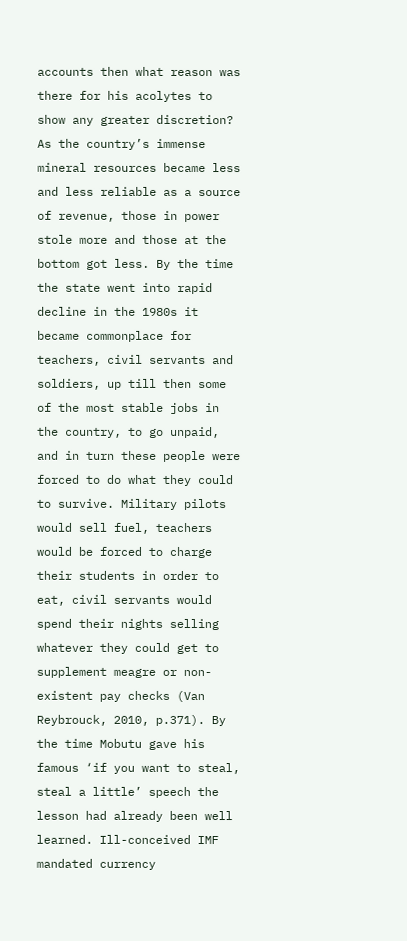accounts then what reason was there for his acolytes to show any greater discretion? As the country’s immense mineral resources became less and less reliable as a source of revenue, those in power stole more and those at the bottom got less. By the time the state went into rapid decline in the 1980s it became commonplace for teachers, civil servants and soldiers, up till then some of the most stable jobs in the country, to go unpaid, and in turn these people were forced to do what they could to survive. Military pilots would sell fuel, teachers would be forced to charge their students in order to eat, civil servants would spend their nights selling whatever they could get to supplement meagre or non-existent pay checks (Van Reybrouck, 2010, p.371). By the time Mobutu gave his famous ‘if you want to steal, steal a little’ speech the lesson had already been well learned. Ill-conceived IMF mandated currency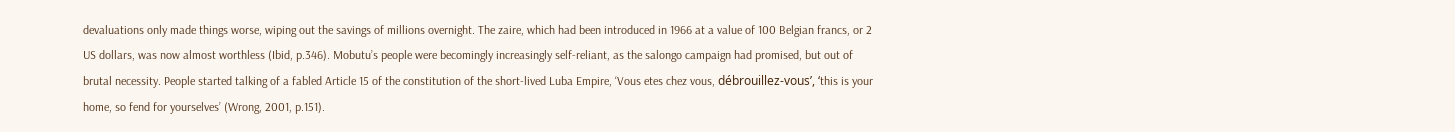devaluations only made things worse, wiping out the savings of millions overnight. The zaire, which had been introduced in 1966 at a value of 100 Belgian francs, or 2 US dollars, was now almost worthless (Ibid, p.346). Mobutu’s people were becomingly increasingly self-reliant, as the salongo campaign had promised, but out of brutal necessity. People started talking of a fabled Article 15 of the constitution of the short-lived Luba Empire, ‘Vous etes chez vous, débrouillez-vous’, ‘this is your home, so fend for yourselves’ (Wrong, 2001, p.151).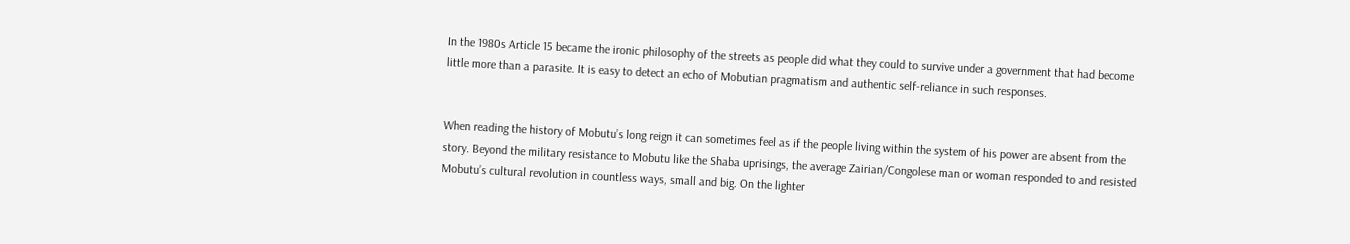In the 1980s Article 15 became the ironic philosophy of the streets as people did what they could to survive under a government that had become little more than a parasite. It is easy to detect an echo of Mobutian pragmatism and authentic self-reliance in such responses.


When reading the history of Mobutu’s long reign it can sometimes feel as if the people living within the system of his power are absent from the story. Beyond the military resistance to Mobutu like the Shaba uprisings, the average Zairian/Congolese man or woman responded to and resisted Mobutu’s cultural revolution in countless ways, small and big. On the lighter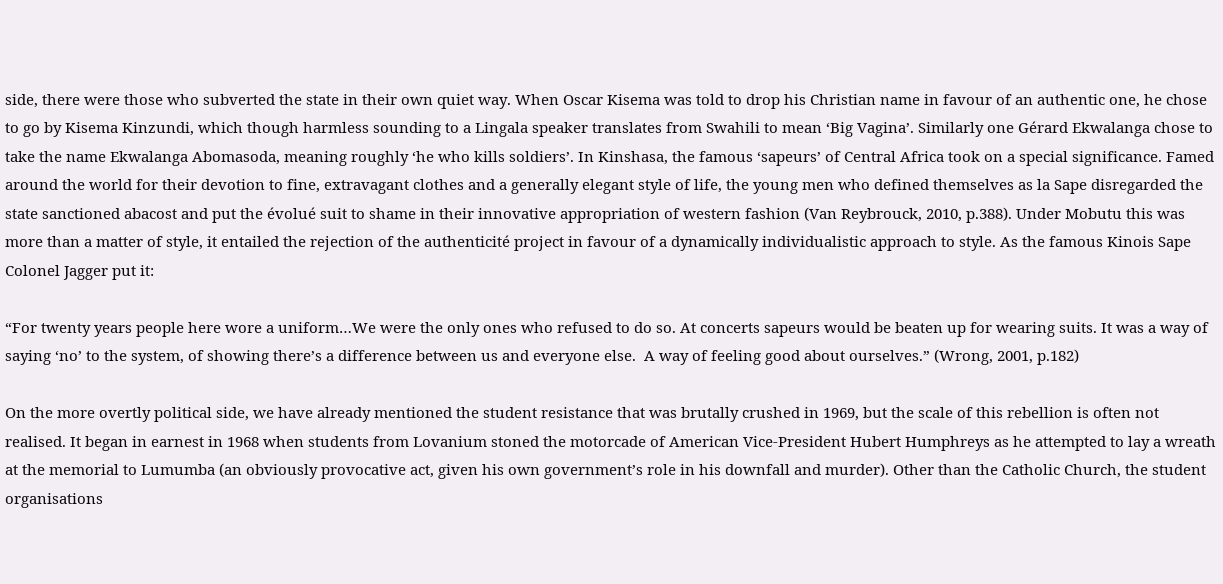side, there were those who subverted the state in their own quiet way. When Oscar Kisema was told to drop his Christian name in favour of an authentic one, he chose to go by Kisema Kinzundi, which though harmless sounding to a Lingala speaker translates from Swahili to mean ‘Big Vagina’. Similarly one Gérard Ekwalanga chose to take the name Ekwalanga Abomasoda, meaning roughly ‘he who kills soldiers’. In Kinshasa, the famous ‘sapeurs’ of Central Africa took on a special significance. Famed around the world for their devotion to fine, extravagant clothes and a generally elegant style of life, the young men who defined themselves as la Sape disregarded the state sanctioned abacost and put the évolué suit to shame in their innovative appropriation of western fashion (Van Reybrouck, 2010, p.388). Under Mobutu this was more than a matter of style, it entailed the rejection of the authenticité project in favour of a dynamically individualistic approach to style. As the famous Kinois Sape Colonel Jagger put it:

“For twenty years people here wore a uniform…We were the only ones who refused to do so. At concerts sapeurs would be beaten up for wearing suits. It was a way of saying ‘no’ to the system, of showing there’s a difference between us and everyone else.  A way of feeling good about ourselves.” (Wrong, 2001, p.182)

On the more overtly political side, we have already mentioned the student resistance that was brutally crushed in 1969, but the scale of this rebellion is often not realised. It began in earnest in 1968 when students from Lovanium stoned the motorcade of American Vice-President Hubert Humphreys as he attempted to lay a wreath at the memorial to Lumumba (an obviously provocative act, given his own government’s role in his downfall and murder). Other than the Catholic Church, the student organisations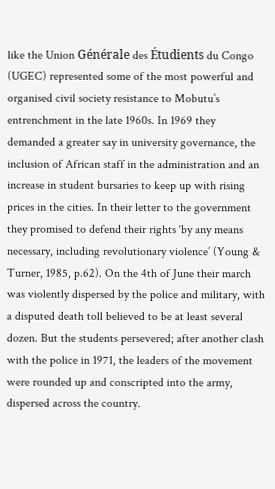like the Union Générale des Étudients du Congo (UGEC) represented some of the most powerful and organised civil society resistance to Mobutu’s entrenchment in the late 1960s. In 1969 they demanded a greater say in university governance, the inclusion of African staff in the administration and an increase in student bursaries to keep up with rising prices in the cities. In their letter to the government they promised to defend their rights ‘by any means necessary, including revolutionary violence’ (Young & Turner, 1985, p.62). On the 4th of June their march was violently dispersed by the police and military, with a disputed death toll believed to be at least several dozen. But the students persevered; after another clash with the police in 1971, the leaders of the movement were rounded up and conscripted into the army, dispersed across the country.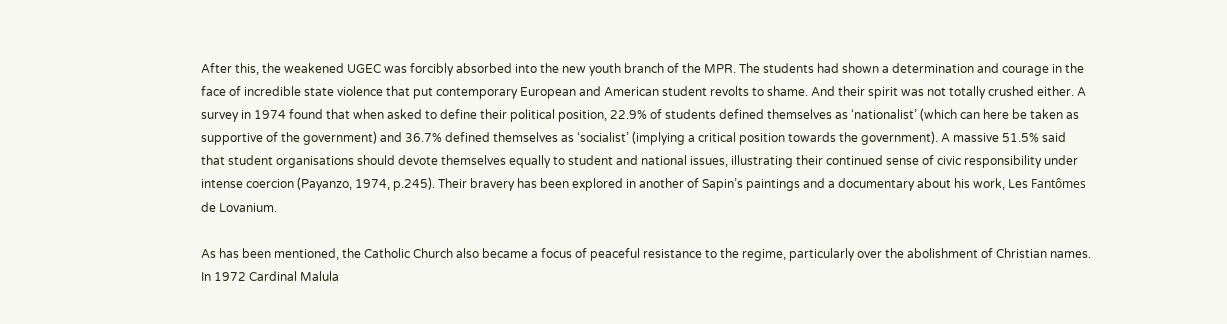After this, the weakened UGEC was forcibly absorbed into the new youth branch of the MPR. The students had shown a determination and courage in the face of incredible state violence that put contemporary European and American student revolts to shame. And their spirit was not totally crushed either. A survey in 1974 found that when asked to define their political position, 22.9% of students defined themselves as ‘nationalist’ (which can here be taken as supportive of the government) and 36.7% defined themselves as ‘socialist’ (implying a critical position towards the government). A massive 51.5% said that student organisations should devote themselves equally to student and national issues, illustrating their continued sense of civic responsibility under intense coercion (Payanzo, 1974, p.245). Their bravery has been explored in another of Sapin’s paintings and a documentary about his work, Les Fantômes de Lovanium.

As has been mentioned, the Catholic Church also became a focus of peaceful resistance to the regime, particularly over the abolishment of Christian names. In 1972 Cardinal Malula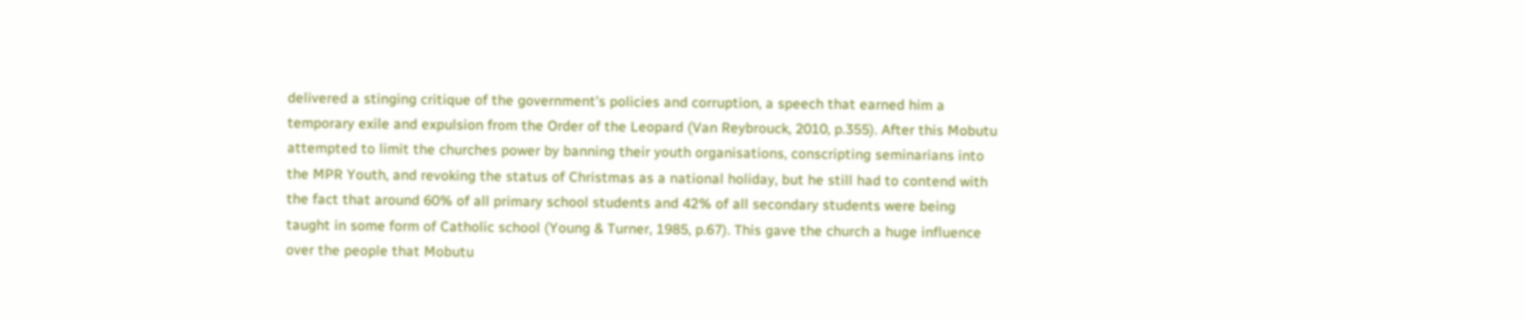delivered a stinging critique of the government’s policies and corruption, a speech that earned him a temporary exile and expulsion from the Order of the Leopard (Van Reybrouck, 2010, p.355). After this Mobutu attempted to limit the churches power by banning their youth organisations, conscripting seminarians into the MPR Youth, and revoking the status of Christmas as a national holiday, but he still had to contend with the fact that around 60% of all primary school students and 42% of all secondary students were being taught in some form of Catholic school (Young & Turner, 1985, p.67). This gave the church a huge influence over the people that Mobutu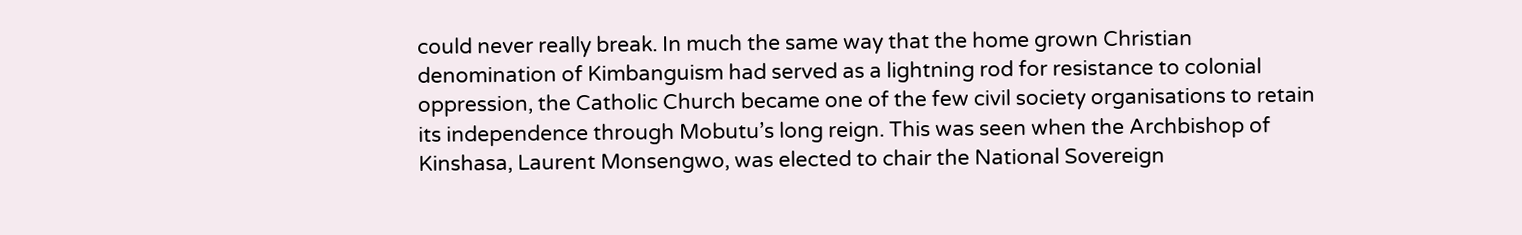could never really break. In much the same way that the home grown Christian denomination of Kimbanguism had served as a lightning rod for resistance to colonial oppression, the Catholic Church became one of the few civil society organisations to retain its independence through Mobutu’s long reign. This was seen when the Archbishop of Kinshasa, Laurent Monsengwo, was elected to chair the National Sovereign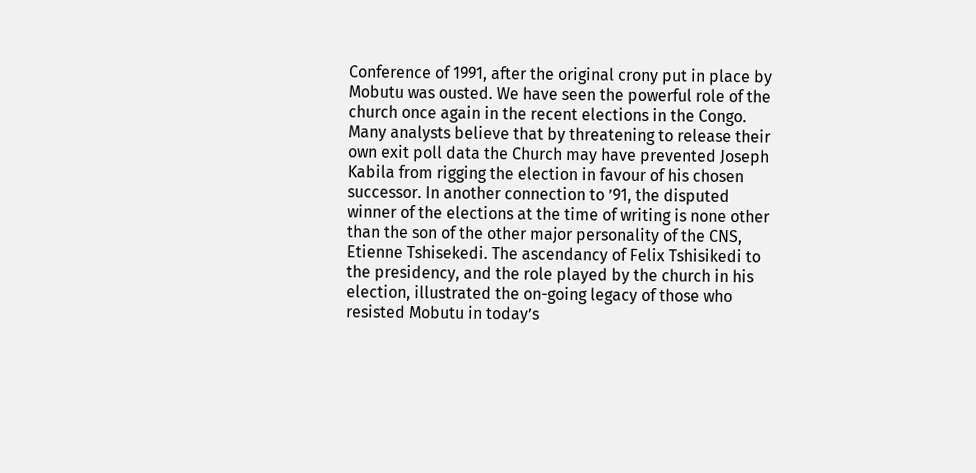Conference of 1991, after the original crony put in place by Mobutu was ousted. We have seen the powerful role of the church once again in the recent elections in the Congo. Many analysts believe that by threatening to release their own exit poll data the Church may have prevented Joseph Kabila from rigging the election in favour of his chosen successor. In another connection to ’91, the disputed winner of the elections at the time of writing is none other than the son of the other major personality of the CNS, Etienne Tshisekedi. The ascendancy of Felix Tshisikedi to the presidency, and the role played by the church in his election, illustrated the on-going legacy of those who resisted Mobutu in today’s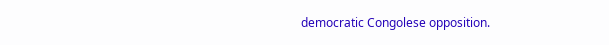democratic Congolese opposition.